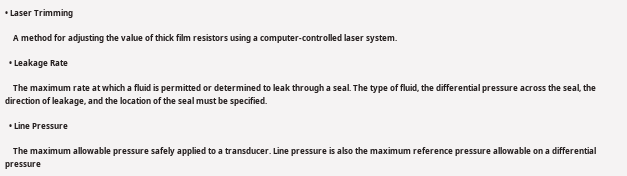• Laser Trimming

    A method for adjusting the value of thick film resistors using a computer-controlled laser system.

  • Leakage Rate

    The maximum rate at which a fluid is permitted or determined to leak through a seal. The type of fluid, the differential pressure across the seal, the direction of leakage, and the location of the seal must be specified.

  • Line Pressure

    The maximum allowable pressure safely applied to a transducer. Line pressure is also the maximum reference pressure allowable on a differential pressure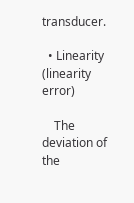transducer.

  • Linearity (linearity error)

    The deviation of the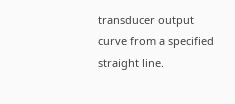transducer output curve from a specified straight line.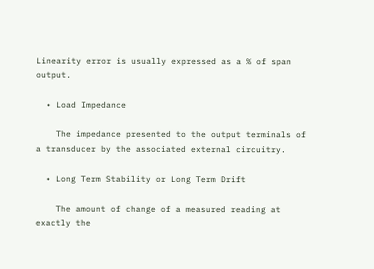Linearity error is usually expressed as a % of span output.

  • Load Impedance

    The impedance presented to the output terminals of a transducer by the associated external circuitry.

  • Long Term Stability or Long Term Drift

    The amount of change of a measured reading at exactly the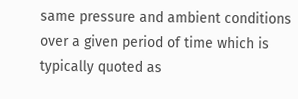same pressure and ambient conditions over a given period of time which is typically quoted as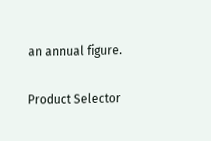an annual figure.

Product Selector